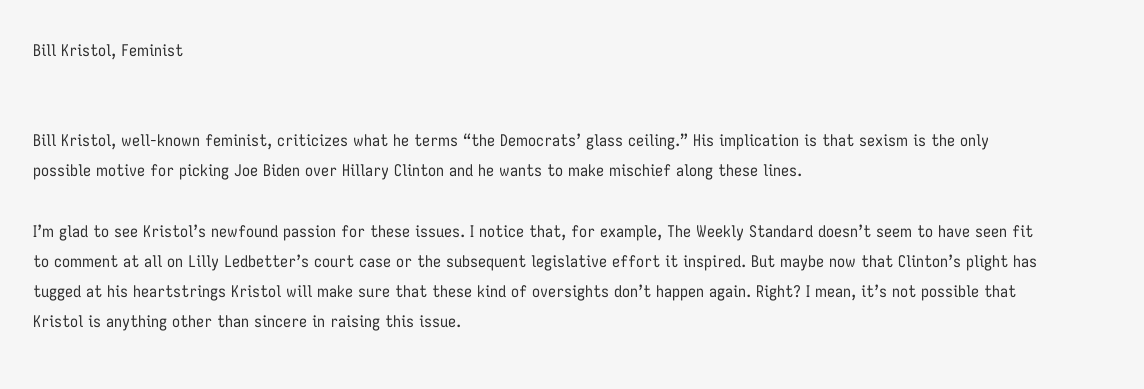Bill Kristol, Feminist


Bill Kristol, well-known feminist, criticizes what he terms “the Democrats’ glass ceiling.” His implication is that sexism is the only possible motive for picking Joe Biden over Hillary Clinton and he wants to make mischief along these lines.

I’m glad to see Kristol’s newfound passion for these issues. I notice that, for example, The Weekly Standard doesn’t seem to have seen fit to comment at all on Lilly Ledbetter’s court case or the subsequent legislative effort it inspired. But maybe now that Clinton’s plight has tugged at his heartstrings Kristol will make sure that these kind of oversights don’t happen again. Right? I mean, it’s not possible that Kristol is anything other than sincere in raising this issue.